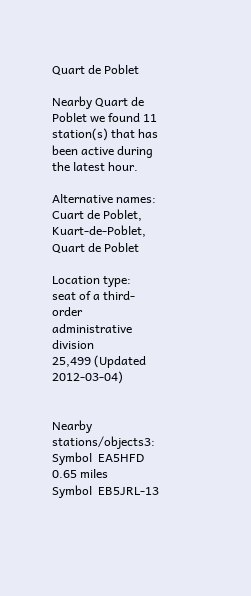Quart de Poblet

Nearby Quart de Poblet we found 11 station(s) that has been active during the latest hour.

Alternative names:
Cuart de Poblet, Kuart-de-Poblet, Quart de Poblet

Location type:
seat of a third-order administrative division
25,499 (Updated 2012-03-04)


Nearby stations/objects3:
Symbol  EA5HFD 0.65 miles
Symbol  EB5JRL-13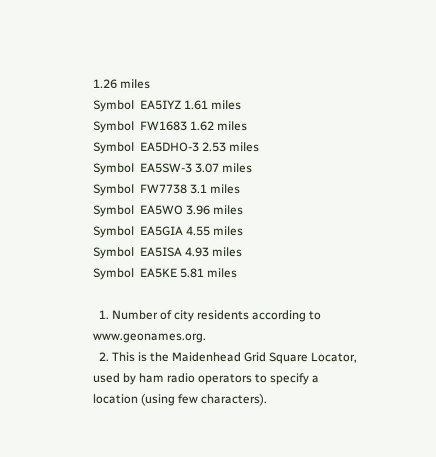1.26 miles
Symbol  EA5IYZ 1.61 miles
Symbol  FW1683 1.62 miles
Symbol  EA5DHO-3 2.53 miles
Symbol  EA5SW-3 3.07 miles
Symbol  FW7738 3.1 miles
Symbol  EA5WO 3.96 miles
Symbol  EA5GIA 4.55 miles
Symbol  EA5ISA 4.93 miles
Symbol  EA5KE 5.81 miles

  1. Number of city residents according to www.geonames.org.
  2. This is the Maidenhead Grid Square Locator, used by ham radio operators to specify a location (using few characters).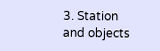3. Station and objects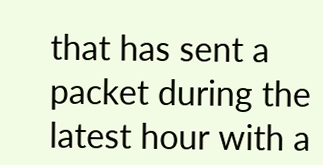that has sent a packet during the latest hour with a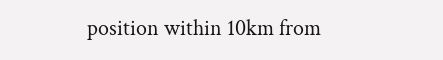position within 10km from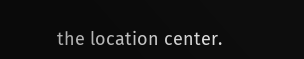the location center.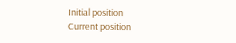Initial position
Current position